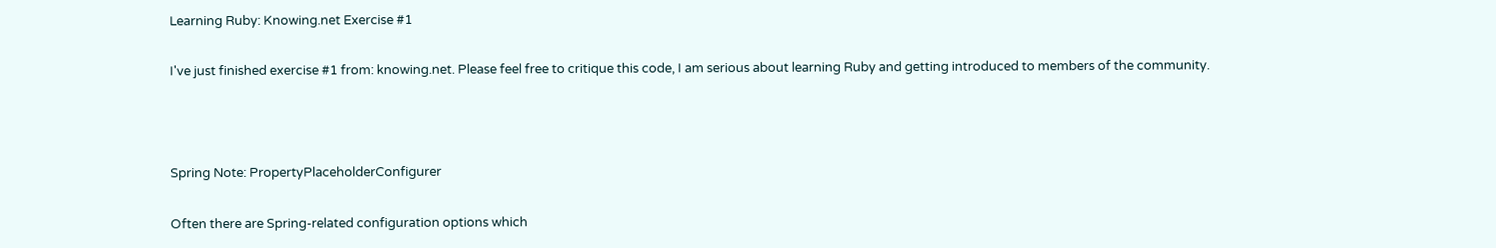Learning Ruby: Knowing.net Exercise #1

I've just finished exercise #1 from: knowing.net. Please feel free to critique this code, I am serious about learning Ruby and getting introduced to members of the community.



Spring Note: PropertyPlaceholderConfigurer

Often there are Spring-related configuration options which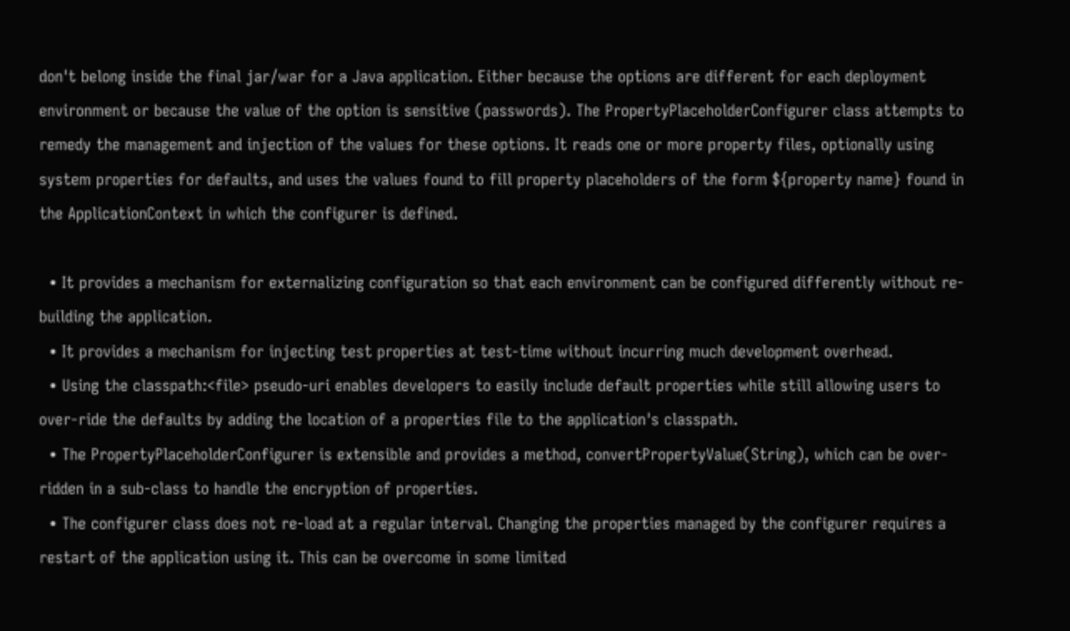don't belong inside the final jar/war for a Java application. Either because the options are different for each deployment environment or because the value of the option is sensitive (passwords). The PropertyPlaceholderConfigurer class attempts to remedy the management and injection of the values for these options. It reads one or more property files, optionally using system properties for defaults, and uses the values found to fill property placeholders of the form ${property name} found in the ApplicationContext in which the configurer is defined.

  • It provides a mechanism for externalizing configuration so that each environment can be configured differently without re-building the application.
  • It provides a mechanism for injecting test properties at test-time without incurring much development overhead.
  • Using the classpath:<file> pseudo-uri enables developers to easily include default properties while still allowing users to over-ride the defaults by adding the location of a properties file to the application's classpath.
  • The PropertyPlaceholderConfigurer is extensible and provides a method, convertPropertyValue(String), which can be over-ridden in a sub-class to handle the encryption of properties.
  • The configurer class does not re-load at a regular interval. Changing the properties managed by the configurer requires a restart of the application using it. This can be overcome in some limited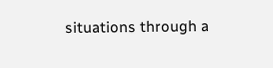situations through a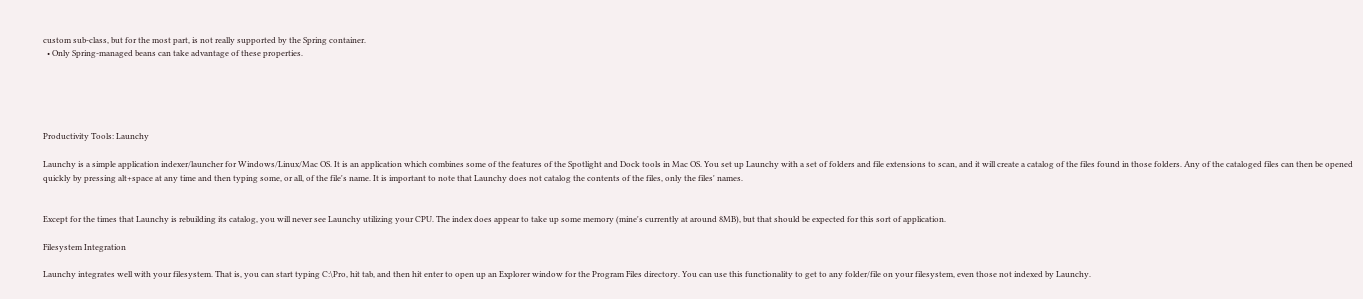custom sub-class, but for the most part, is not really supported by the Spring container.
  • Only Spring-managed beans can take advantage of these properties.





Productivity Tools: Launchy

Launchy is a simple application indexer/launcher for Windows/Linux/Mac OS. It is an application which combines some of the features of the Spotlight and Dock tools in Mac OS. You set up Launchy with a set of folders and file extensions to scan, and it will create a catalog of the files found in those folders. Any of the cataloged files can then be opened quickly by pressing alt+space at any time and then typing some, or all, of the file's name. It is important to note that Launchy does not catalog the contents of the files, only the files' names.


Except for the times that Launchy is rebuilding its catalog, you will never see Launchy utilizing your CPU. The index does appear to take up some memory (mine's currently at around 8MB), but that should be expected for this sort of application.

Filesystem Integration

Launchy integrates well with your filesystem. That is, you can start typing C:\Pro, hit tab, and then hit enter to open up an Explorer window for the Program Files directory. You can use this functionality to get to any folder/file on your filesystem, even those not indexed by Launchy.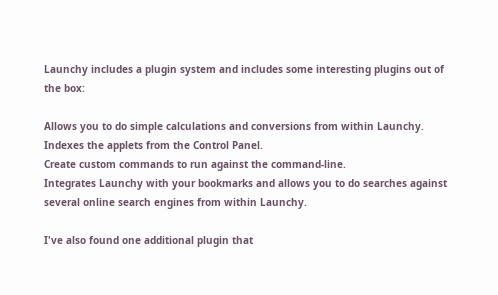Launchy includes a plugin system and includes some interesting plugins out of the box:

Allows you to do simple calculations and conversions from within Launchy.
Indexes the applets from the Control Panel.
Create custom commands to run against the command-line.
Integrates Launchy with your bookmarks and allows you to do searches against several online search engines from within Launchy.

I've also found one additional plugin that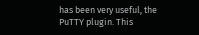has been very useful, the PuTTY plugin. This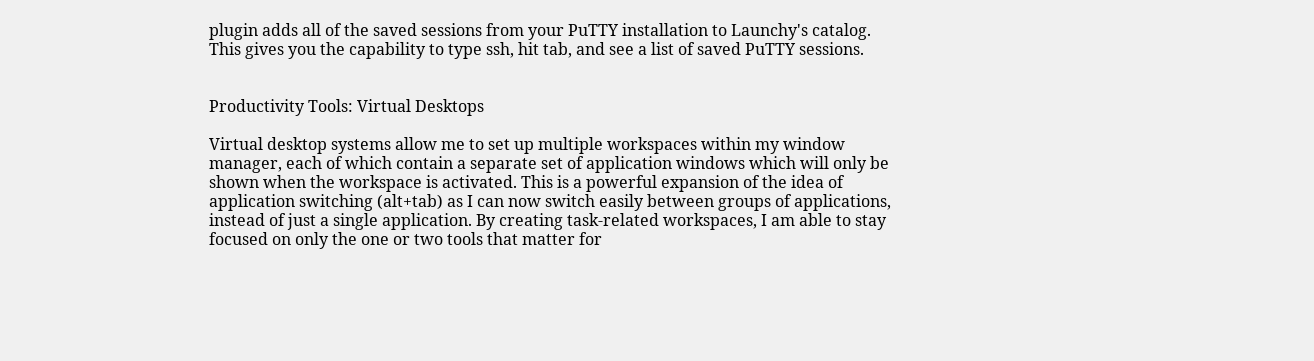plugin adds all of the saved sessions from your PuTTY installation to Launchy's catalog. This gives you the capability to type ssh, hit tab, and see a list of saved PuTTY sessions.


Productivity Tools: Virtual Desktops

Virtual desktop systems allow me to set up multiple workspaces within my window manager, each of which contain a separate set of application windows which will only be shown when the workspace is activated. This is a powerful expansion of the idea of application switching (alt+tab) as I can now switch easily between groups of applications, instead of just a single application. By creating task-related workspaces, I am able to stay focused on only the one or two tools that matter for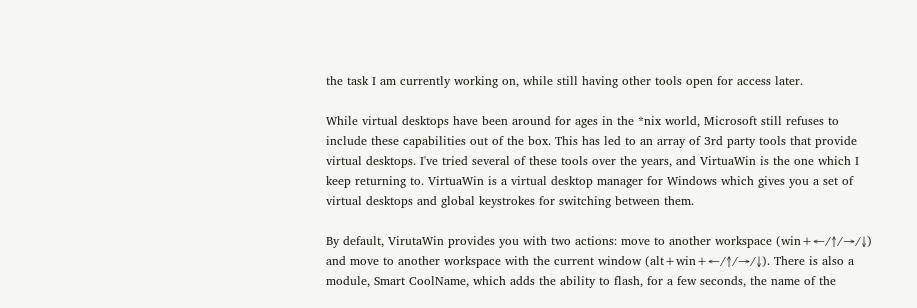the task I am currently working on, while still having other tools open for access later.

While virtual desktops have been around for ages in the *nix world, Microsoft still refuses to include these capabilities out of the box. This has led to an array of 3rd party tools that provide virtual desktops. I've tried several of these tools over the years, and VirtuaWin is the one which I keep returning to. VirtuaWin is a virtual desktop manager for Windows which gives you a set of virtual desktops and global keystrokes for switching between them.

By default, VirutaWin provides you with two actions: move to another workspace (win+←/↑/→/↓) and move to another workspace with the current window (alt+win+←/↑/→/↓). There is also a module, Smart CoolName, which adds the ability to flash, for a few seconds, the name of the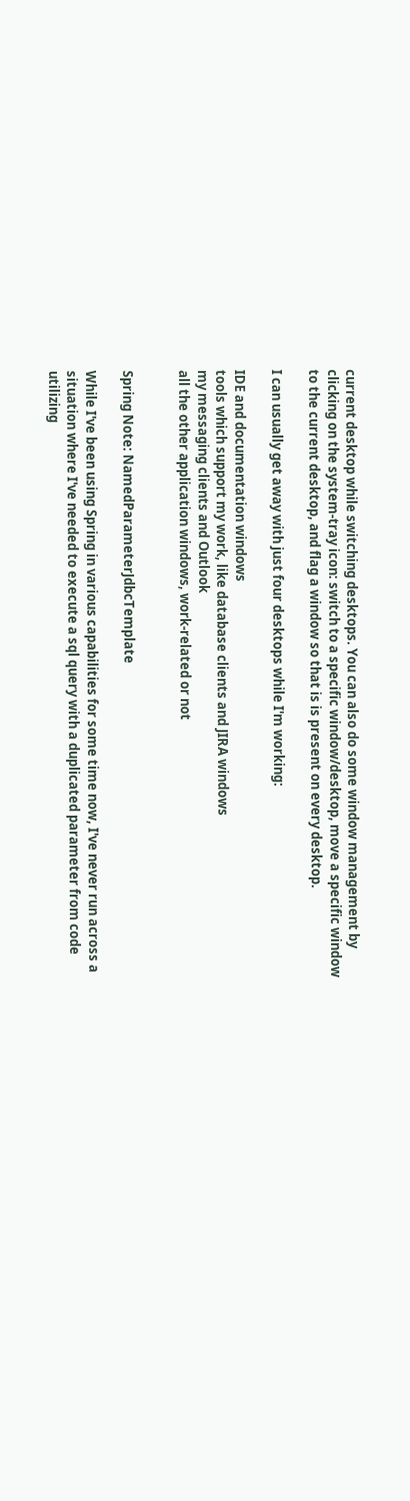current desktop while switching desktops. You can also do some window management by clicking on the system-tray icon: switch to a specific window/desktop, move a specific window to the current desktop, and flag a window so that is is present on every desktop.

I can usually get away with just four desktops while I'm working:

IDE and documentation windows
tools which support my work, like database clients and JIRA windows
my messaging clients and Outlook
all the other application windows, work-related or not


Spring Note: NamedParameterJdbcTemplate

While I've been using Spring in various capabilities for some time now, I've never run across a situation where I've needed to execute a sql query with a duplicated parameter from code utilizing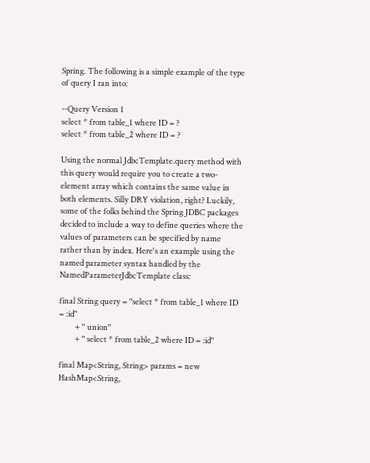Spring. The following is a simple example of the type of query I ran into:

--Query Version 1
select * from table_1 where ID = ?
select * from table_2 where ID = ?

Using the normal JdbcTemplate.query method with this query would require you to create a two-element array which contains the same value in both elements. Silly DRY violation, right? Luckily, some of the folks behind the Spring JDBC packages decided to include a way to define queries where the values of parameters can be specified by name rather than by index. Here's an example using the named parameter syntax handled by the NamedParameterJdbcTemplate class:

final String query = "select * from table_1 where ID = :id"
        + " union"
        + " select * from table_2 where ID = :id"

final Map<String, String> params = new HashMap<String,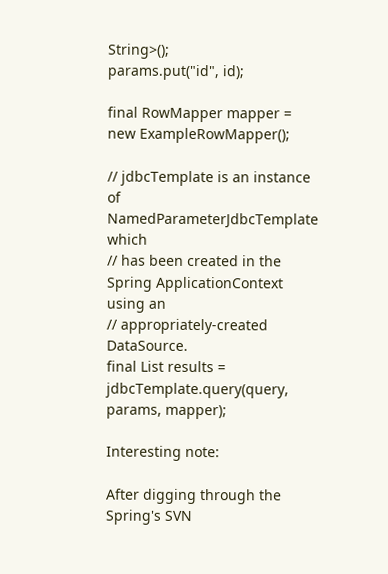String>();
params.put("id", id);

final RowMapper mapper = new ExampleRowMapper();

// jdbcTemplate is an instance of NamedParameterJdbcTemplate which
// has been created in the Spring ApplicationContext using an
// appropriately-created DataSource.
final List results = jdbcTemplate.query(query, params, mapper);

Interesting note:

After digging through the Spring's SVN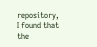repository, I found that the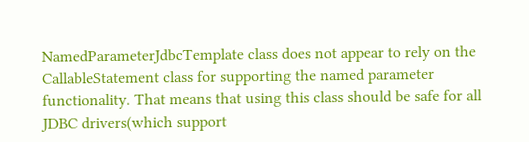NamedParameterJdbcTemplate class does not appear to rely on the CallableStatement class for supporting the named parameter functionality. That means that using this class should be safe for all JDBC drivers(which support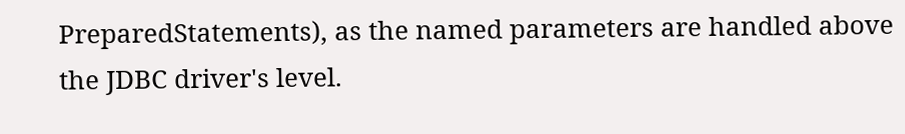PreparedStatements), as the named parameters are handled above the JDBC driver's level.